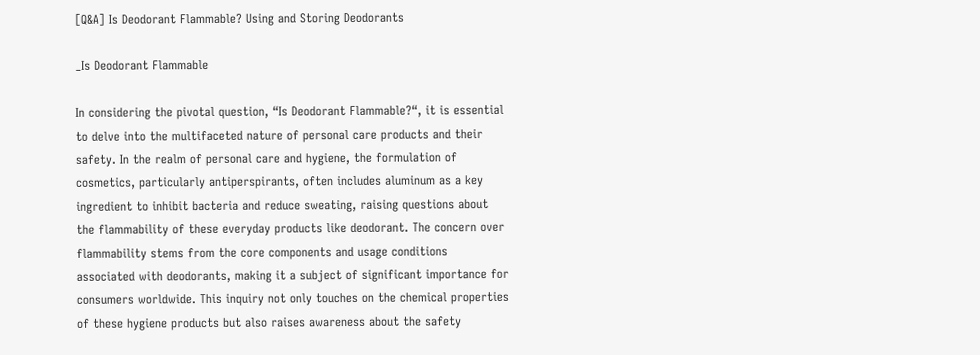[Q&A] Is Deodorant Flammable? Using and Storing Deodorants

_Is Deodorant Flammable

In considering the pivotal question, “Is Deodorant Flammable?“, it is essential to delve into the multifaceted nature of personal care products and their safety. In the realm of personal care and hygiene, the formulation of cosmetics, particularly antiperspirants, often includes aluminum as a key ingredient to inhibit bacteria and reduce sweating, raising questions about the flammability of these everyday products like deodorant. The concern over flammability stems from the core components and usage conditions associated with deodorants, making it a subject of significant importance for consumers worldwide. This inquiry not only touches on the chemical properties of these hygiene products but also raises awareness about the safety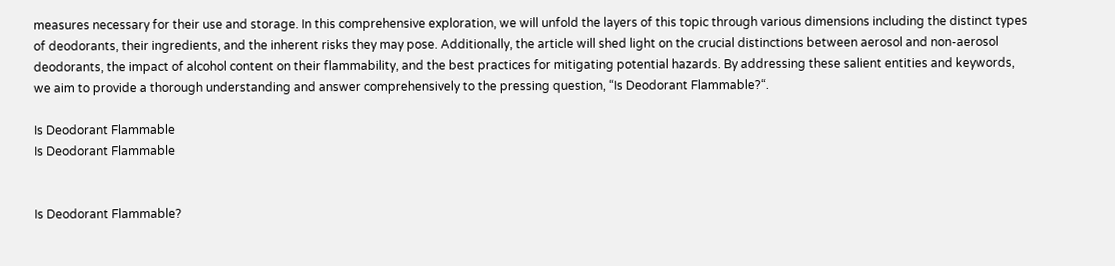measures necessary for their use and storage. In this comprehensive exploration, we will unfold the layers of this topic through various dimensions including the distinct types of deodorants, their ingredients, and the inherent risks they may pose. Additionally, the article will shed light on the crucial distinctions between aerosol and non-aerosol deodorants, the impact of alcohol content on their flammability, and the best practices for mitigating potential hazards. By addressing these salient entities and keywords, we aim to provide a thorough understanding and answer comprehensively to the pressing question, “Is Deodorant Flammable?“.

Is Deodorant Flammable
Is Deodorant Flammable


Is Deodorant Flammable?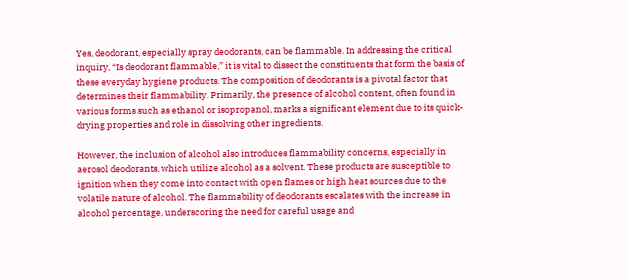Yes, deodorant, especially spray deodorants, can be flammable. In addressing the critical inquiry, “Is deodorant flammable,” it is vital to dissect the constituents that form the basis of these everyday hygiene products. The composition of deodorants is a pivotal factor that determines their flammability. Primarily, the presence of alcohol content, often found in various forms such as ethanol or isopropanol, marks a significant element due to its quick-drying properties and role in dissolving other ingredients.

However, the inclusion of alcohol also introduces flammability concerns, especially in aerosol deodorants, which utilize alcohol as a solvent. These products are susceptible to ignition when they come into contact with open flames or high heat sources due to the volatile nature of alcohol. The flammability of deodorants escalates with the increase in alcohol percentage, underscoring the need for careful usage and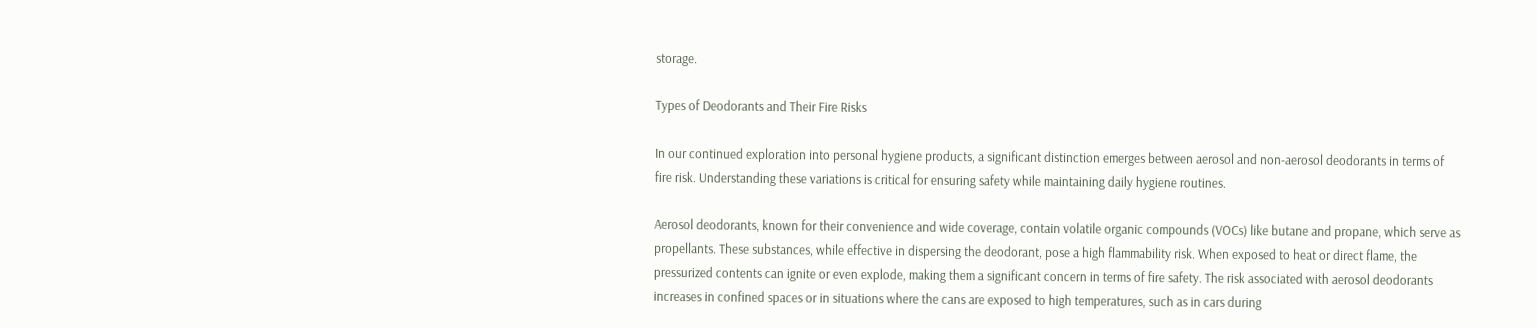storage.

Types of Deodorants and Their Fire Risks

In our continued exploration into personal hygiene products, a significant distinction emerges between aerosol and non-aerosol deodorants in terms of fire risk. Understanding these variations is critical for ensuring safety while maintaining daily hygiene routines.

Aerosol deodorants, known for their convenience and wide coverage, contain volatile organic compounds (VOCs) like butane and propane, which serve as propellants. These substances, while effective in dispersing the deodorant, pose a high flammability risk. When exposed to heat or direct flame, the pressurized contents can ignite or even explode, making them a significant concern in terms of fire safety. The risk associated with aerosol deodorants increases in confined spaces or in situations where the cans are exposed to high temperatures, such as in cars during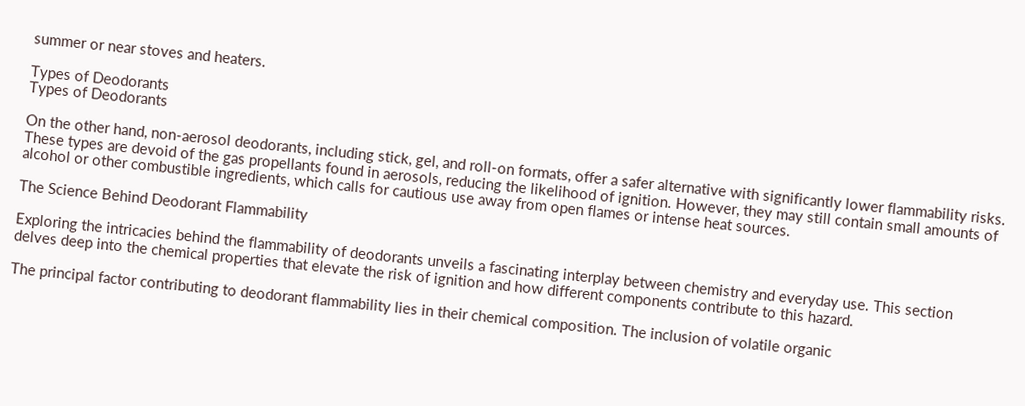summer or near stoves and heaters.

Types of Deodorants
Types of Deodorants

On the other hand, non-aerosol deodorants, including stick, gel, and roll-on formats, offer a safer alternative with significantly lower flammability risks. These types are devoid of the gas propellants found in aerosols, reducing the likelihood of ignition. However, they may still contain small amounts of alcohol or other combustible ingredients, which calls for cautious use away from open flames or intense heat sources.

The Science Behind Deodorant Flammability

Exploring the intricacies behind the flammability of deodorants unveils a fascinating interplay between chemistry and everyday use. This section delves deep into the chemical properties that elevate the risk of ignition and how different components contribute to this hazard.

The principal factor contributing to deodorant flammability lies in their chemical composition. The inclusion of volatile organic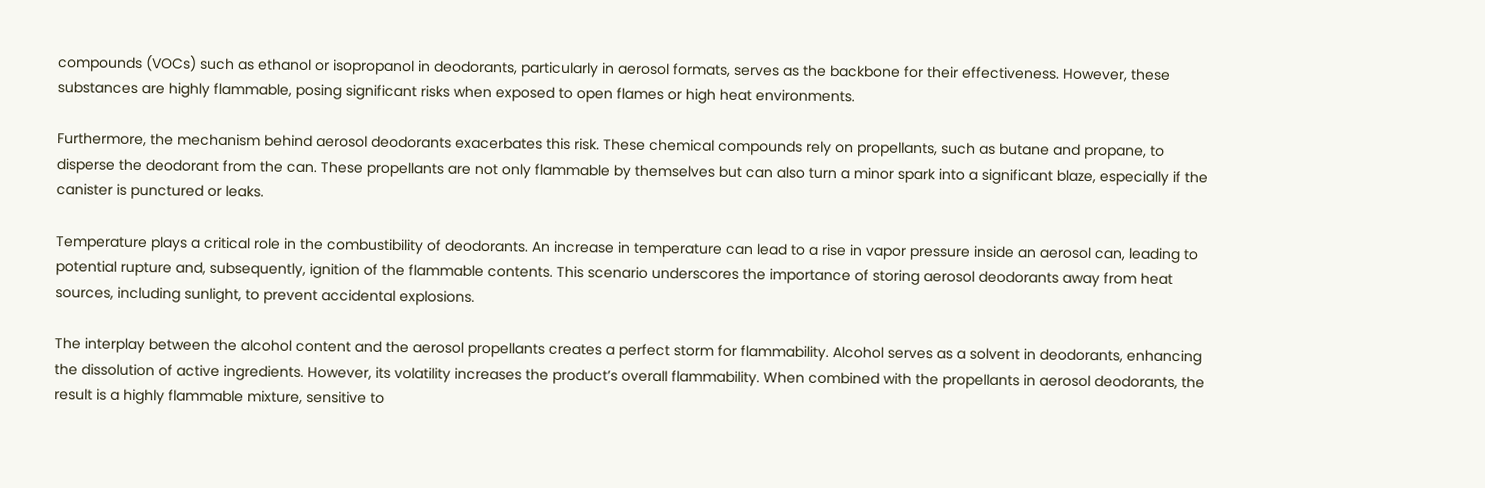compounds (VOCs) such as ethanol or isopropanol in deodorants, particularly in aerosol formats, serves as the backbone for their effectiveness. However, these substances are highly flammable, posing significant risks when exposed to open flames or high heat environments.

Furthermore, the mechanism behind aerosol deodorants exacerbates this risk. These chemical compounds rely on propellants, such as butane and propane, to disperse the deodorant from the can. These propellants are not only flammable by themselves but can also turn a minor spark into a significant blaze, especially if the canister is punctured or leaks.

Temperature plays a critical role in the combustibility of deodorants. An increase in temperature can lead to a rise in vapor pressure inside an aerosol can, leading to potential rupture and, subsequently, ignition of the flammable contents. This scenario underscores the importance of storing aerosol deodorants away from heat sources, including sunlight, to prevent accidental explosions.

The interplay between the alcohol content and the aerosol propellants creates a perfect storm for flammability. Alcohol serves as a solvent in deodorants, enhancing the dissolution of active ingredients. However, its volatility increases the product’s overall flammability. When combined with the propellants in aerosol deodorants, the result is a highly flammable mixture, sensitive to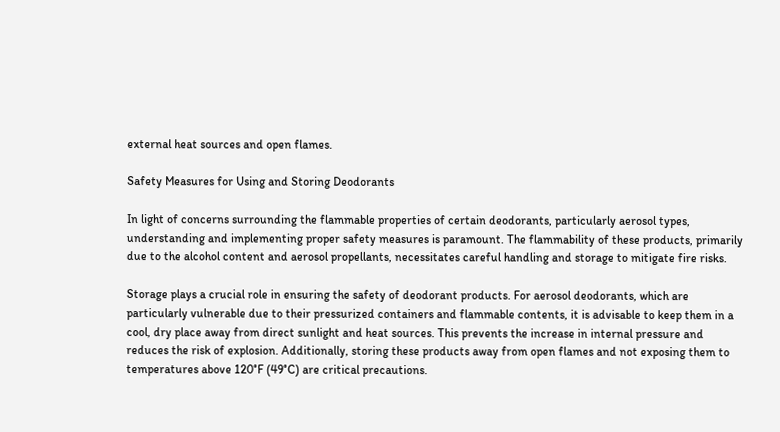external heat sources and open flames.

Safety Measures for Using and Storing Deodorants

In light of concerns surrounding the flammable properties of certain deodorants, particularly aerosol types, understanding and implementing proper safety measures is paramount. The flammability of these products, primarily due to the alcohol content and aerosol propellants, necessitates careful handling and storage to mitigate fire risks.

Storage plays a crucial role in ensuring the safety of deodorant products. For aerosol deodorants, which are particularly vulnerable due to their pressurized containers and flammable contents, it is advisable to keep them in a cool, dry place away from direct sunlight and heat sources. This prevents the increase in internal pressure and reduces the risk of explosion. Additionally, storing these products away from open flames and not exposing them to temperatures above 120°F (49°C) are critical precautions.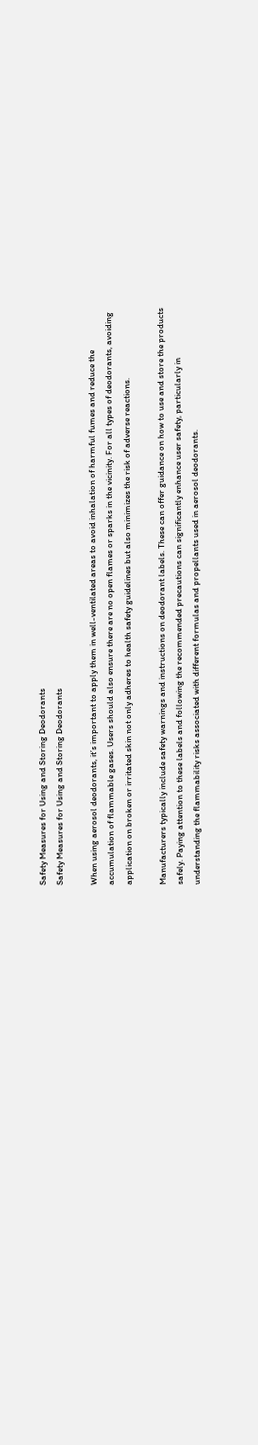Safety Measures for Using and Storing Deodorants
Safety Measures for Using and Storing Deodorants

When using aerosol deodorants, it’s important to apply them in well-ventilated areas to avoid inhalation of harmful fumes and reduce the accumulation of flammable gases. Users should also ensure there are no open flames or sparks in the vicinity. For all types of deodorants, avoiding application on broken or irritated skin not only adheres to health safety guidelines but also minimizes the risk of adverse reactions.

Manufacturers typically include safety warnings and instructions on deodorant labels. These can offer guidance on how to use and store the products safely. Paying attention to these labels and following the recommended precautions can significantly enhance user safety, particularly in understanding the flammability risks associated with different formulas and propellants used in aerosol deodorants.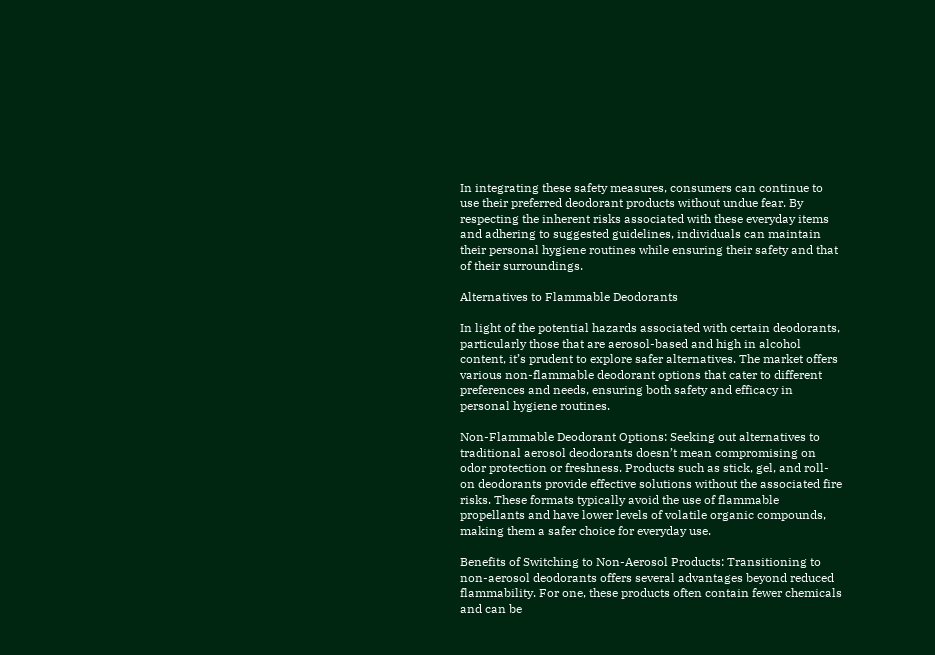In integrating these safety measures, consumers can continue to use their preferred deodorant products without undue fear. By respecting the inherent risks associated with these everyday items and adhering to suggested guidelines, individuals can maintain their personal hygiene routines while ensuring their safety and that of their surroundings.

Alternatives to Flammable Deodorants

In light of the potential hazards associated with certain deodorants, particularly those that are aerosol-based and high in alcohol content, it’s prudent to explore safer alternatives. The market offers various non-flammable deodorant options that cater to different preferences and needs, ensuring both safety and efficacy in personal hygiene routines.

Non-Flammable Deodorant Options: Seeking out alternatives to traditional aerosol deodorants doesn’t mean compromising on odor protection or freshness. Products such as stick, gel, and roll-on deodorants provide effective solutions without the associated fire risks. These formats typically avoid the use of flammable propellants and have lower levels of volatile organic compounds, making them a safer choice for everyday use.

Benefits of Switching to Non-Aerosol Products: Transitioning to non-aerosol deodorants offers several advantages beyond reduced flammability. For one, these products often contain fewer chemicals and can be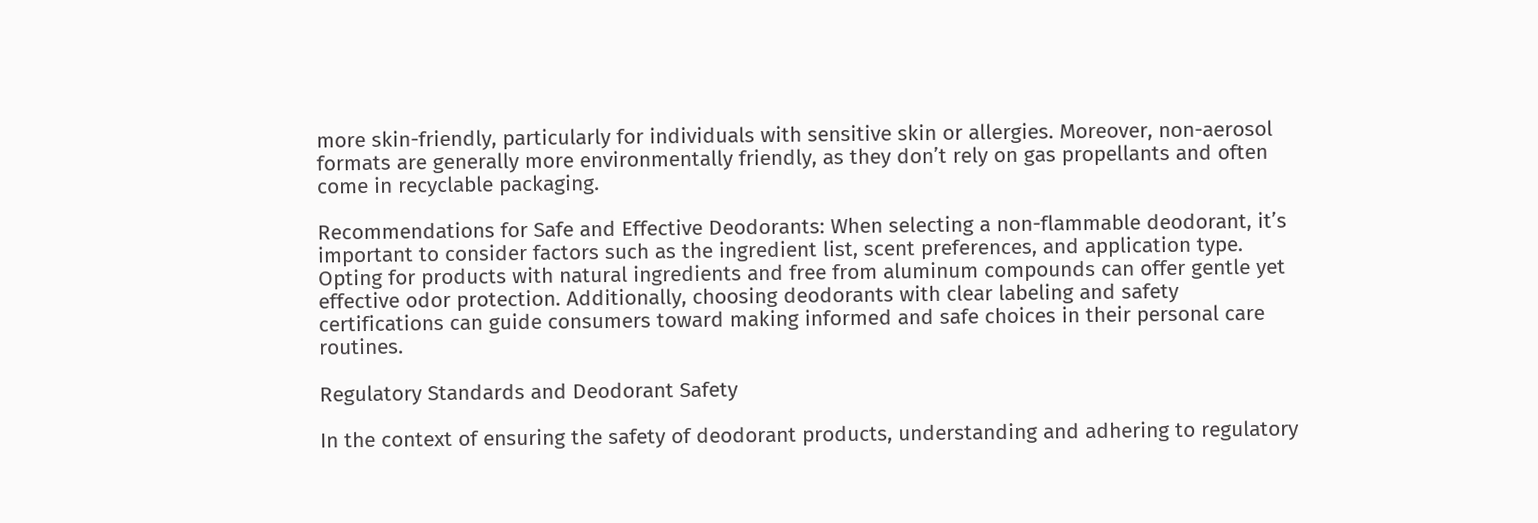more skin-friendly, particularly for individuals with sensitive skin or allergies. Moreover, non-aerosol formats are generally more environmentally friendly, as they don’t rely on gas propellants and often come in recyclable packaging.

Recommendations for Safe and Effective Deodorants: When selecting a non-flammable deodorant, it’s important to consider factors such as the ingredient list, scent preferences, and application type. Opting for products with natural ingredients and free from aluminum compounds can offer gentle yet effective odor protection. Additionally, choosing deodorants with clear labeling and safety certifications can guide consumers toward making informed and safe choices in their personal care routines.

Regulatory Standards and Deodorant Safety

In the context of ensuring the safety of deodorant products, understanding and adhering to regulatory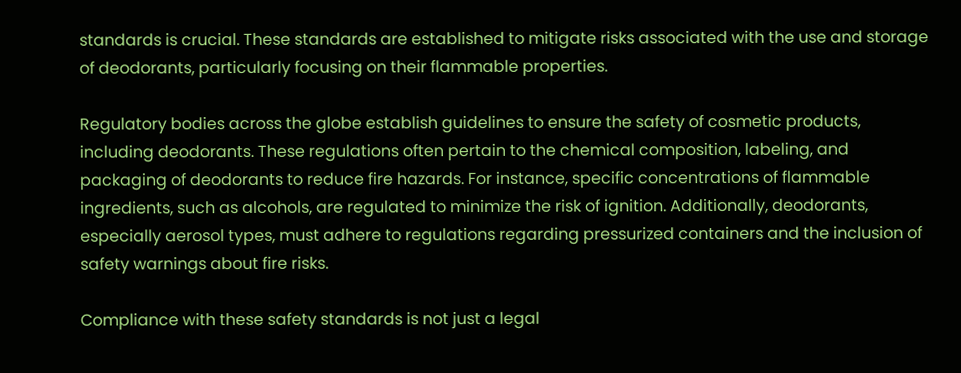standards is crucial. These standards are established to mitigate risks associated with the use and storage of deodorants, particularly focusing on their flammable properties.

Regulatory bodies across the globe establish guidelines to ensure the safety of cosmetic products, including deodorants. These regulations often pertain to the chemical composition, labeling, and packaging of deodorants to reduce fire hazards. For instance, specific concentrations of flammable ingredients, such as alcohols, are regulated to minimize the risk of ignition. Additionally, deodorants, especially aerosol types, must adhere to regulations regarding pressurized containers and the inclusion of safety warnings about fire risks.

Compliance with these safety standards is not just a legal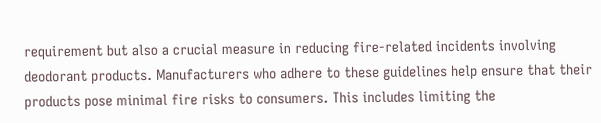requirement but also a crucial measure in reducing fire-related incidents involving deodorant products. Manufacturers who adhere to these guidelines help ensure that their products pose minimal fire risks to consumers. This includes limiting the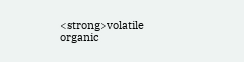<strong>volatile organic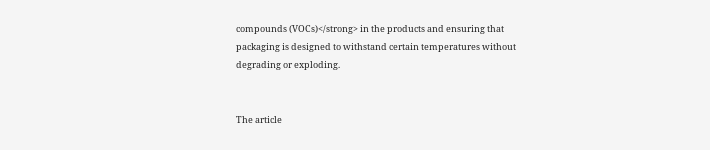compounds (VOCs)</strong> in the products and ensuring that packaging is designed to withstand certain temperatures without degrading or exploding.


The article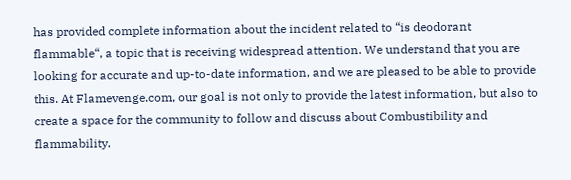has provided complete information about the incident related to “is deodorant flammable“, a topic that is receiving widespread attention. We understand that you are looking for accurate and up-to-date information, and we are pleased to be able to provide this. At Flamevenge.com, our goal is not only to provide the latest information, but also to create a space for the community to follow and discuss about Combustibility and flammability.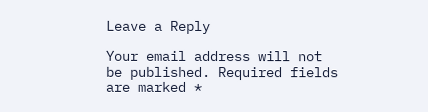Leave a Reply

Your email address will not be published. Required fields are marked *